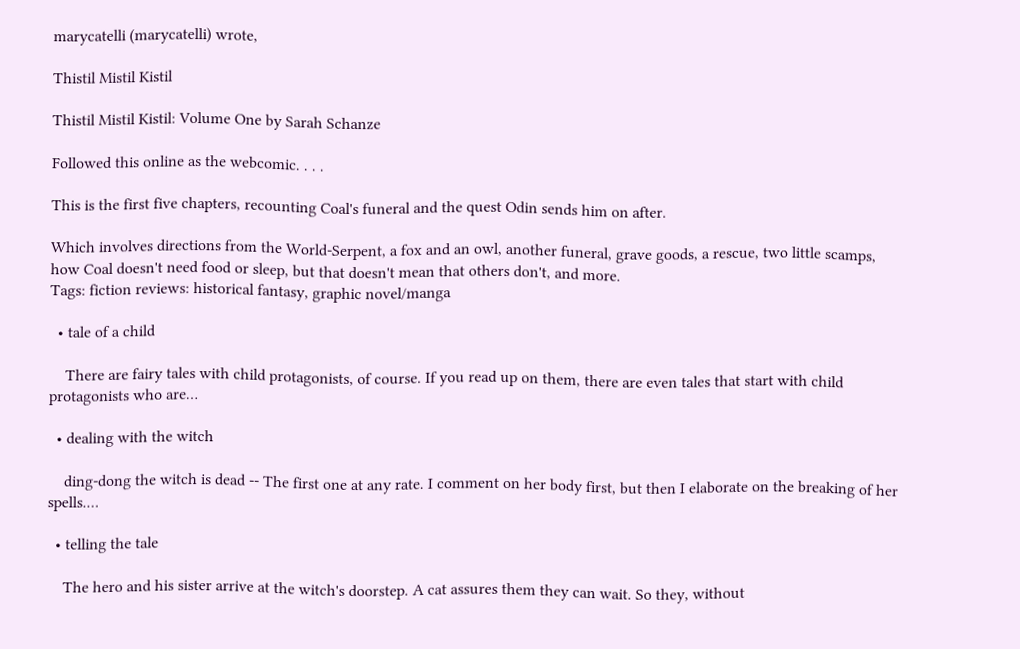marycatelli (marycatelli) wrote,

Thistil Mistil Kistil

Thistil Mistil Kistil: Volume One by Sarah Schanze

Followed this online as the webcomic. . . .

This is the first five chapters, recounting Coal's funeral and the quest Odin sends him on after.

Which involves directions from the World-Serpent, a fox and an owl, another funeral, grave goods, a rescue, two little scamps, how Coal doesn't need food or sleep, but that doesn't mean that others don't, and more.
Tags: fiction reviews: historical fantasy, graphic novel/manga

  • tale of a child

    There are fairy tales with child protagonists, of course. If you read up on them, there are even tales that start with child protagonists who are…

  • dealing with the witch

    ding-dong the witch is dead -- The first one at any rate. I comment on her body first, but then I elaborate on the breaking of her spells.…

  • telling the tale

    The hero and his sister arrive at the witch's doorstep. A cat assures them they can wait. So they, without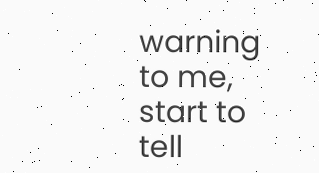warning to me, start to tell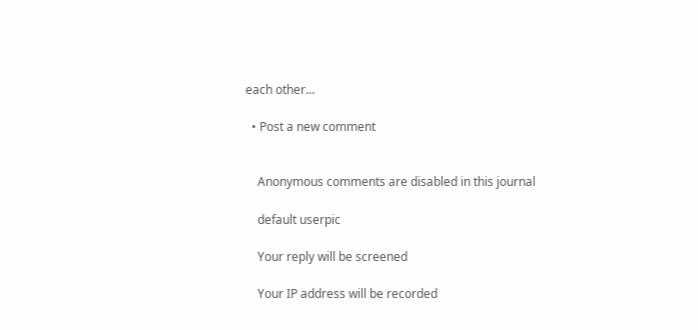each other…

  • Post a new comment


    Anonymous comments are disabled in this journal

    default userpic

    Your reply will be screened

    Your IP address will be recorded